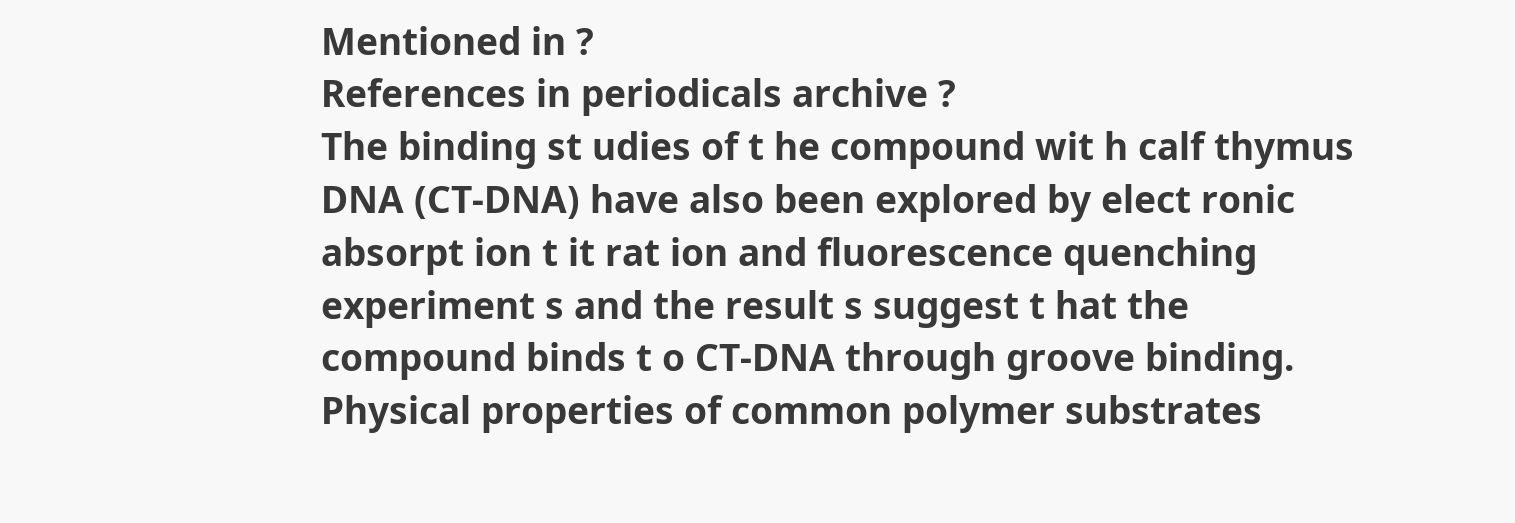Mentioned in ?
References in periodicals archive ?
The binding st udies of t he compound wit h calf thymus DNA (CT-DNA) have also been explored by elect ronic absorpt ion t it rat ion and fluorescence quenching experiment s and the result s suggest t hat the compound binds t o CT-DNA through groove binding.
Physical properties of common polymer substrates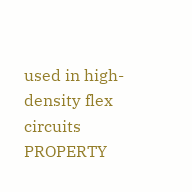used in high-density flex circuits PROPERTY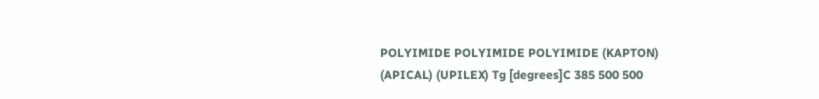POLYIMIDE POLYIMIDE POLYIMIDE (KAPTON) (APICAL) (UPILEX) Tg [degrees]C 385 500 500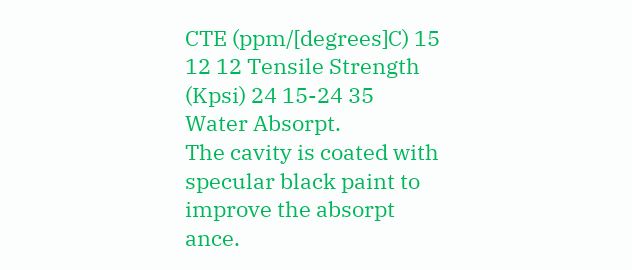CTE (ppm/[degrees]C) 15 12 12 Tensile Strength (Kpsi) 24 15-24 35 Water Absorpt.
The cavity is coated with specular black paint to improve the absorpt ance.